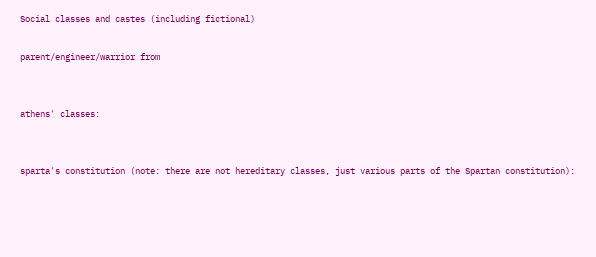Social classes and castes (including fictional)

parent/engineer/warrior from


athens' classes:


sparta's constitution (note: there are not hereditary classes, just various parts of the Spartan constitution):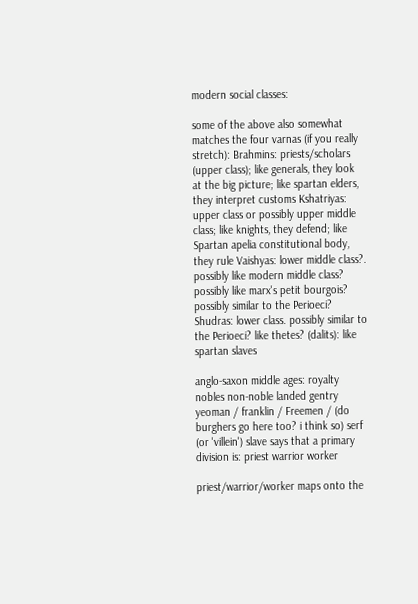modern social classes:

some of the above also somewhat matches the four varnas (if you really stretch): Brahmins: priests/scholars (upper class); like generals, they look at the big picture; like spartan elders, they interpret customs Kshatriyas: upper class or possibly upper middle class; like knights, they defend; like Spartan apelia constitutional body, they rule Vaishyas: lower middle class?. possibly like modern middle class? possibly like marx's petit bourgois? possibly similar to the Perioeci? Shudras: lower class. possibly similar to the Perioeci? like thetes? (dalits): like spartan slaves

anglo-saxon middle ages: royalty nobles non-noble landed gentry yeoman / franklin / Freemen / (do burghers go here too? i think so) serf (or 'villein') slave says that a primary division is: priest warrior worker

priest/warrior/worker maps onto the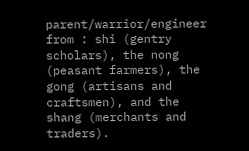parent/warrior/engineer from : shi (gentry scholars), the nong (peasant farmers), the gong (artisans and craftsmen), and the shang (merchants and traders).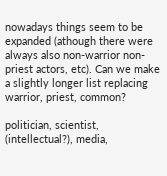nowadays things seem to be expanded (athough there were always also non-warrior non-priest actors, etc). Can we make a slightly longer list replacing warrior, priest, common?

politician, scientist, (intellectual?), media,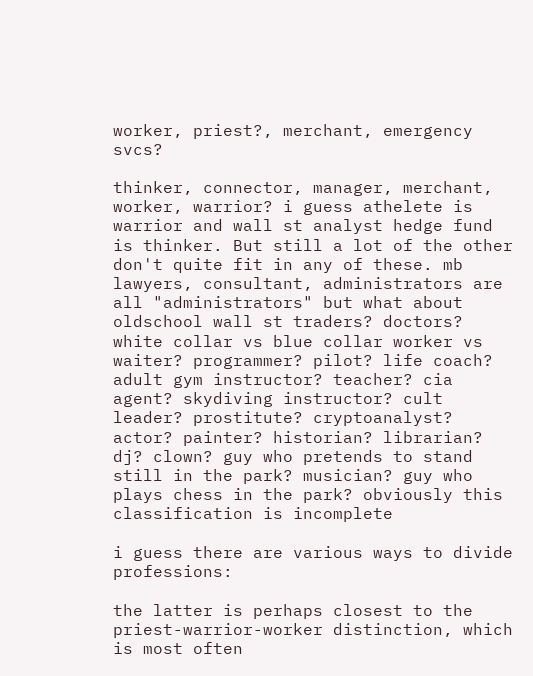worker, priest?, merchant, emergency svcs?

thinker, connector, manager, merchant, worker, warrior? i guess athelete is warrior and wall st analyst hedge fund is thinker. But still a lot of the other don't quite fit in any of these. mb lawyers, consultant, administrators are all "administrators" but what about oldschool wall st traders? doctors? white collar vs blue collar worker vs waiter? programmer? pilot? life coach? adult gym instructor? teacher? cia agent? skydiving instructor? cult leader? prostitute? cryptoanalyst? actor? painter? historian? librarian? dj? clown? guy who pretends to stand still in the park? musician? guy who plays chess in the park? obviously this classification is incomplete

i guess there are various ways to divide professions:

the latter is perhaps closest to the priest-warrior-worker distinction, which is most often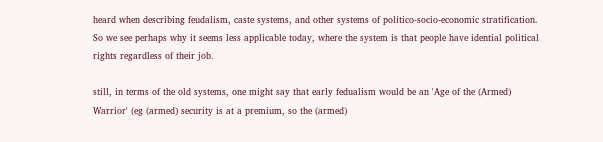heard when describing feudalism, caste systems, and other systems of politico-socio-economic stratification. So we see perhaps why it seems less applicable today, where the system is that people have idential political rights regardless of their job.

still, in terms of the old systems, one might say that early fedualism would be an 'Age of the (Armed) Warrior' (eg (armed) security is at a premium, so the (armed)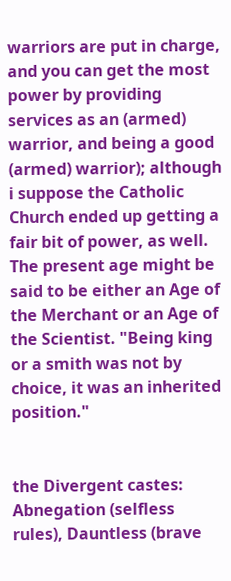warriors are put in charge, and you can get the most power by providing services as an (armed) warrior, and being a good (armed) warrior); although i suppose the Catholic Church ended up getting a fair bit of power, as well. The present age might be said to be either an Age of the Merchant or an Age of the Scientist. "Being king or a smith was not by choice, it was an inherited position."


the Divergent castes: Abnegation (selfless rules), Dauntless (brave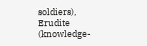soldiers), Erudite (knowledge-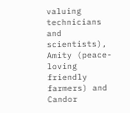valuing technicians and scientists), Amity (peace-loving friendly farmers) and Candor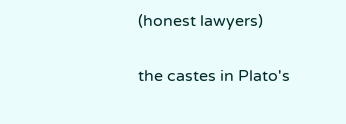(honest lawyers)

the castes in Plato's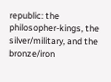republic: the philosopher-kings, the silver/military, and the bronze/iron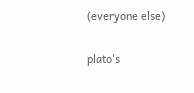(everyone else)

plato's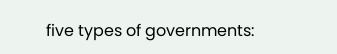five types of governments: